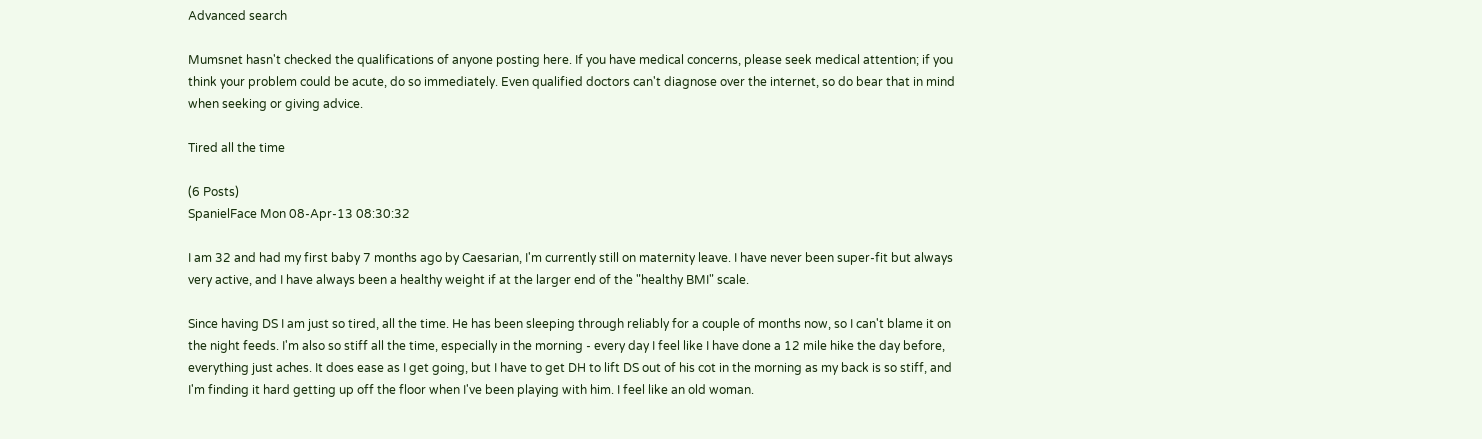Advanced search

Mumsnet hasn't checked the qualifications of anyone posting here. If you have medical concerns, please seek medical attention; if you think your problem could be acute, do so immediately. Even qualified doctors can't diagnose over the internet, so do bear that in mind when seeking or giving advice.

Tired all the time

(6 Posts)
SpanielFace Mon 08-Apr-13 08:30:32

I am 32 and had my first baby 7 months ago by Caesarian, I'm currently still on maternity leave. I have never been super-fit but always very active, and I have always been a healthy weight if at the larger end of the "healthy BMI" scale.

Since having DS I am just so tired, all the time. He has been sleeping through reliably for a couple of months now, so I can't blame it on the night feeds. I'm also so stiff all the time, especially in the morning - every day I feel like I have done a 12 mile hike the day before, everything just aches. It does ease as I get going, but I have to get DH to lift DS out of his cot in the morning as my back is so stiff, and I'm finding it hard getting up off the floor when I've been playing with him. I feel like an old woman.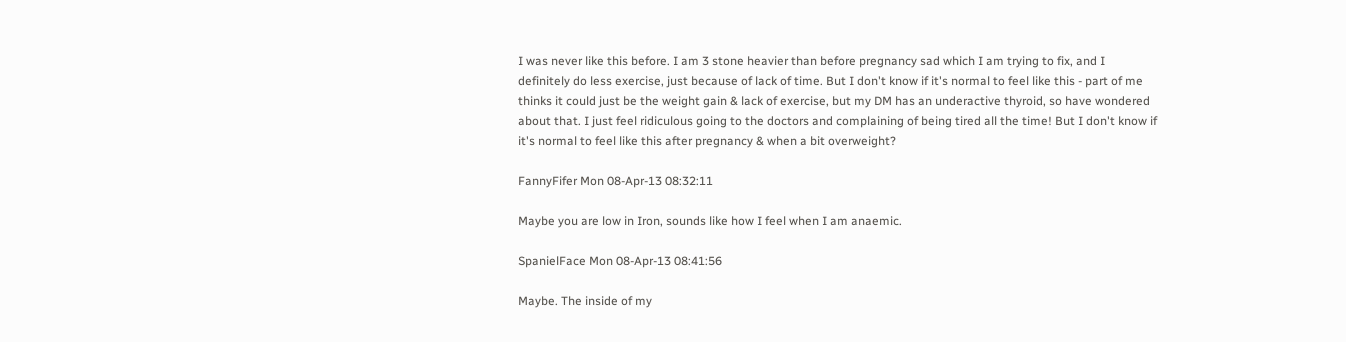I was never like this before. I am 3 stone heavier than before pregnancy sad which I am trying to fix, and I definitely do less exercise, just because of lack of time. But I don't know if it's normal to feel like this - part of me thinks it could just be the weight gain & lack of exercise, but my DM has an underactive thyroid, so have wondered about that. I just feel ridiculous going to the doctors and complaining of being tired all the time! But I don't know if it's normal to feel like this after pregnancy & when a bit overweight?

FannyFifer Mon 08-Apr-13 08:32:11

Maybe you are low in Iron, sounds like how I feel when I am anaemic.

SpanielFace Mon 08-Apr-13 08:41:56

Maybe. The inside of my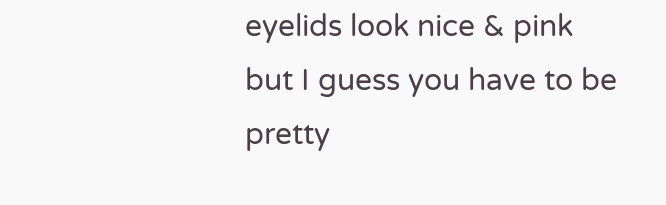eyelids look nice & pink but I guess you have to be pretty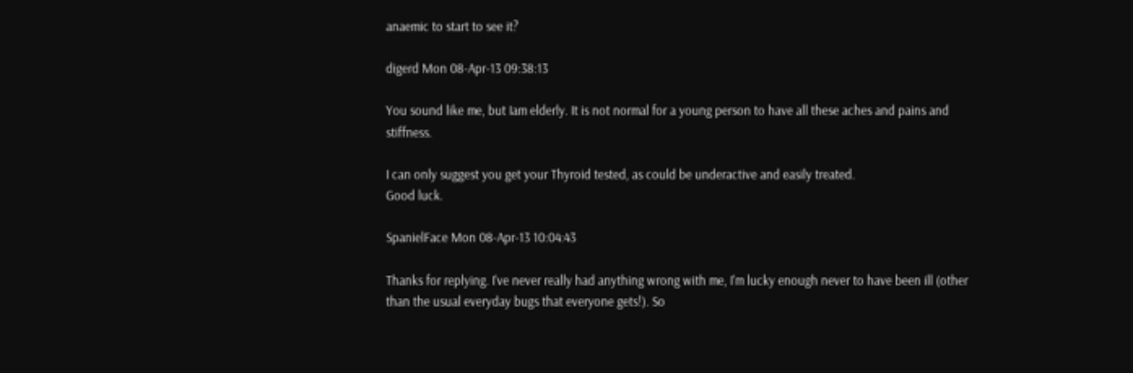anaemic to start to see it?

digerd Mon 08-Apr-13 09:38:13

You sound like me, but Iam elderly. It is not normal for a young person to have all these aches and pains and stiffness.

I can only suggest you get your Thyroid tested, as could be underactive and easily treated.
Good luck.

SpanielFace Mon 08-Apr-13 10:04:43

Thanks for replying. I've never really had anything wrong with me, I'm lucky enough never to have been ill (other than the usual everyday bugs that everyone gets!). So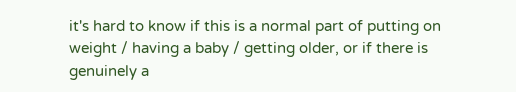it's hard to know if this is a normal part of putting on weight / having a baby / getting older, or if there is genuinely a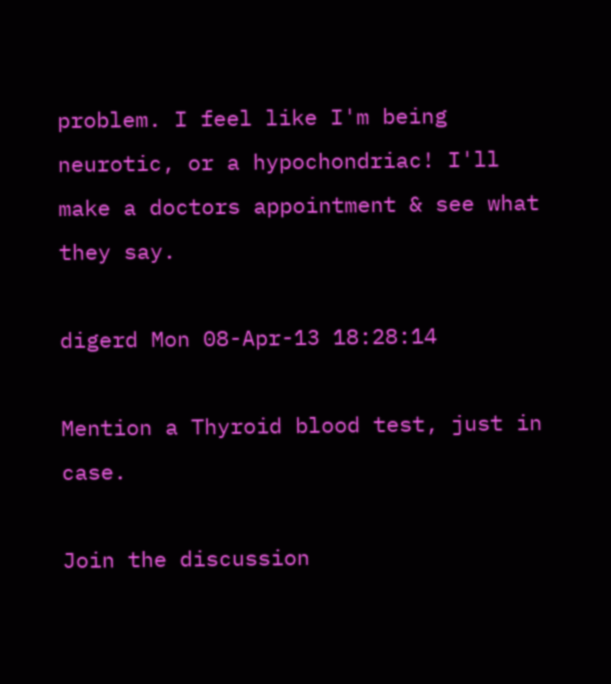problem. I feel like I'm being neurotic, or a hypochondriac! I'll make a doctors appointment & see what they say.

digerd Mon 08-Apr-13 18:28:14

Mention a Thyroid blood test, just in case.

Join the discussion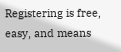Registering is free, easy, and means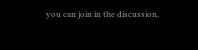you can join in the discussion,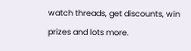watch threads, get discounts, win prizes and lots more.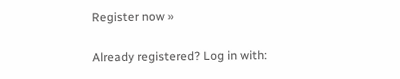Register now »

Already registered? Log in with: